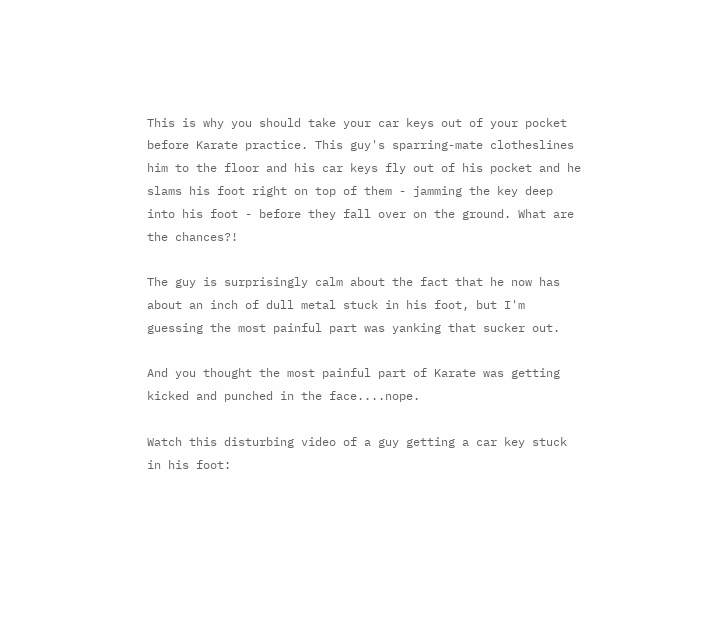This is why you should take your car keys out of your pocket before Karate practice. This guy's sparring-mate clotheslines him to the floor and his car keys fly out of his pocket and he slams his foot right on top of them - jamming the key deep into his foot - before they fall over on the ground. What are the chances?!

The guy is surprisingly calm about the fact that he now has about an inch of dull metal stuck in his foot, but I'm guessing the most painful part was yanking that sucker out.

And you thought the most painful part of Karate was getting kicked and punched in the face....nope.

Watch this disturbing video of a guy getting a car key stuck in his foot: